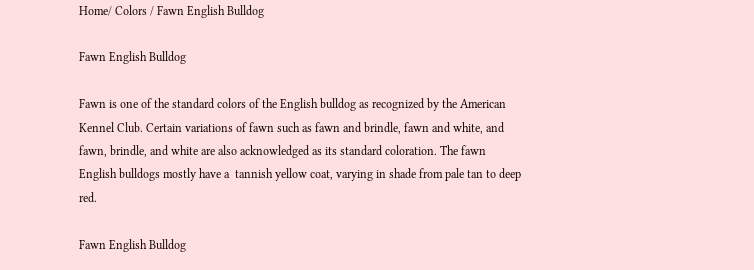Home/ Colors / Fawn English Bulldog

Fawn English Bulldog

Fawn is one of the standard colors of the English bulldog as recognized by the American Kennel Club. Certain variations of fawn such as fawn and brindle, fawn and white, and fawn, brindle, and white are also acknowledged as its standard coloration. The fawn English bulldogs mostly have a  tannish yellow coat, varying in shade from pale tan to deep red.

Fawn English Bulldog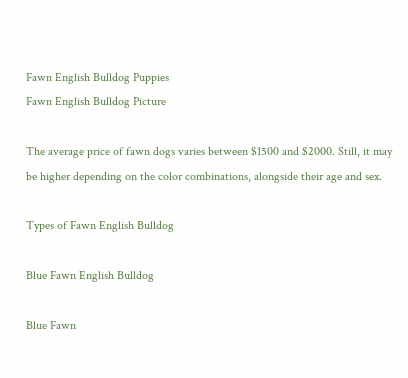Fawn English Bulldog Puppies
Fawn English Bulldog Picture

The average price of fawn dogs varies between $1500 and $2000. Still, it may be higher depending on the color combinations, alongside their age and sex.

Types of Fawn English Bulldog

Blue Fawn English Bulldog

Blue Fawn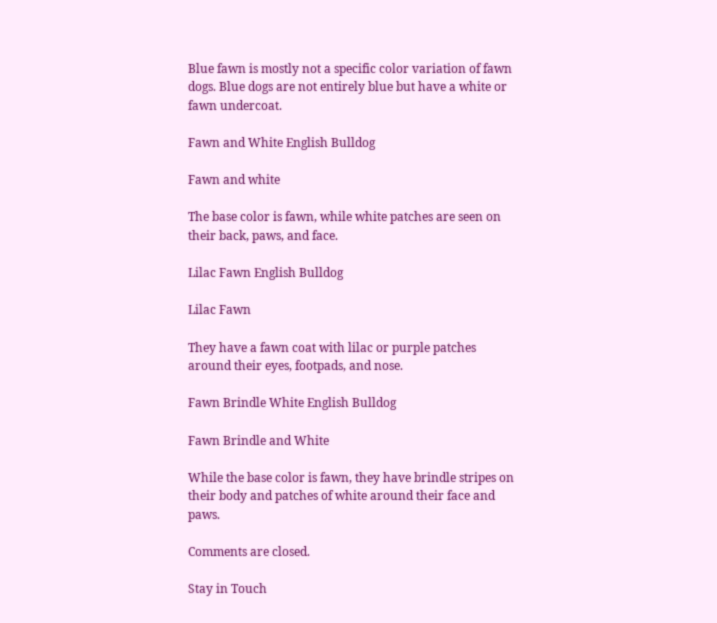Blue fawn is mostly not a specific color variation of fawn dogs. Blue dogs are not entirely blue but have a white or fawn undercoat.

Fawn and White English Bulldog

Fawn and white

The base color is fawn, while white patches are seen on their back, paws, and face.

Lilac Fawn English Bulldog

Lilac Fawn

They have a fawn coat with lilac or purple patches around their eyes, footpads, and nose.

Fawn Brindle White English Bulldog

Fawn Brindle and White

While the base color is fawn, they have brindle stripes on their body and patches of white around their face and paws.

Comments are closed.

Stay in Touch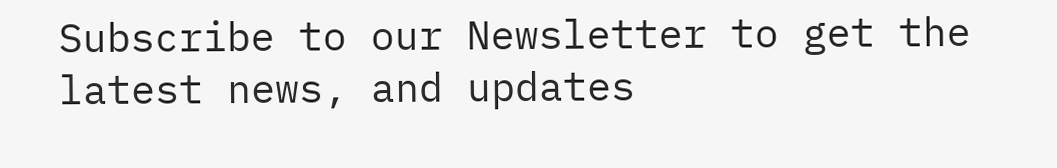Subscribe to our Newsletter to get the latest news, and updates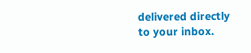delivered directly to your inbox.